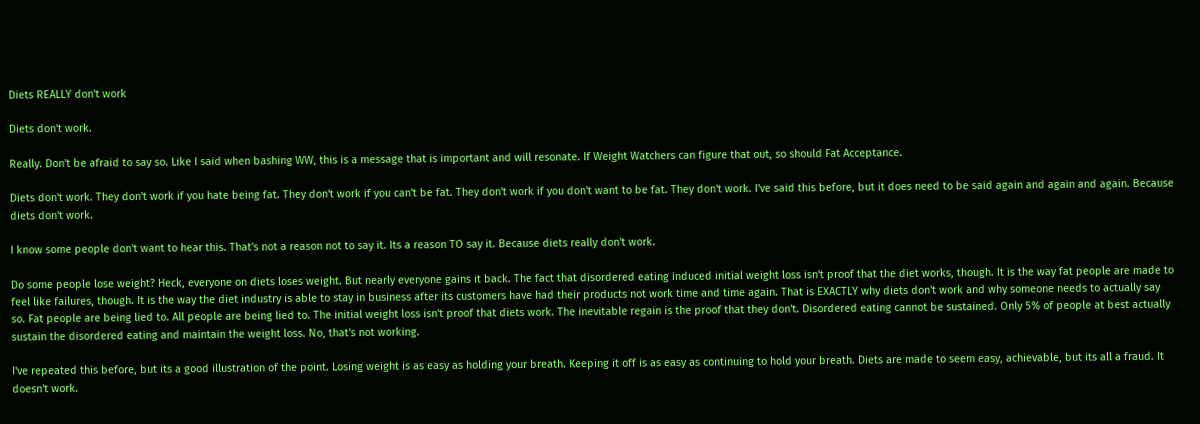Diets REALLY don't work

Diets don't work.

Really. Don't be afraid to say so. Like I said when bashing WW, this is a message that is important and will resonate. If Weight Watchers can figure that out, so should Fat Acceptance.

Diets don't work. They don't work if you hate being fat. They don't work if you can't be fat. They don't work if you don't want to be fat. They don't work. I've said this before, but it does need to be said again and again and again. Because diets don't work.

I know some people don't want to hear this. That's not a reason not to say it. Its a reason TO say it. Because diets really don't work.

Do some people lose weight? Heck, everyone on diets loses weight. But nearly everyone gains it back. The fact that disordered eating induced initial weight loss isn't proof that the diet works, though. It is the way fat people are made to feel like failures, though. It is the way the diet industry is able to stay in business after its customers have had their products not work time and time again. That is EXACTLY why diets don't work and why someone needs to actually say so. Fat people are being lied to. All people are being lied to. The initial weight loss isn't proof that diets work. The inevitable regain is the proof that they don't. Disordered eating cannot be sustained. Only 5% of people at best actually sustain the disordered eating and maintain the weight loss. No, that's not working.

I've repeated this before, but its a good illustration of the point. Losing weight is as easy as holding your breath. Keeping it off is as easy as continuing to hold your breath. Diets are made to seem easy, achievable, but its all a fraud. It doesn't work.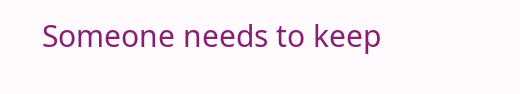Someone needs to keep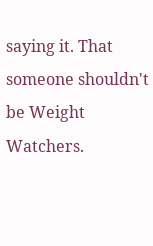saying it. That someone shouldn't be Weight Watchers.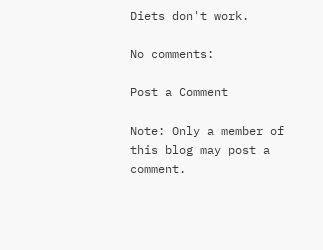Diets don't work.

No comments:

Post a Comment

Note: Only a member of this blog may post a comment.